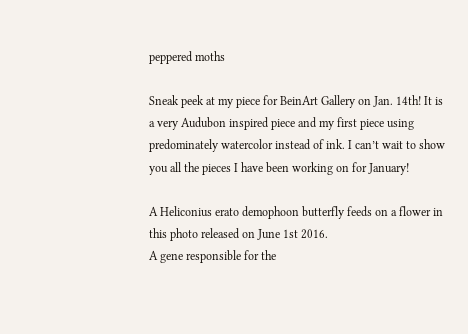peppered moths

Sneak peek at my piece for BeinArt Gallery on Jan. 14th! It is a very Audubon inspired piece and my first piece using predominately watercolor instead of ink. I can’t wait to show you all the pieces I have been working on for January!

A Heliconius erato demophoon butterfly feeds on a flower in this photo released on June 1st 2016.
A gene responsible for the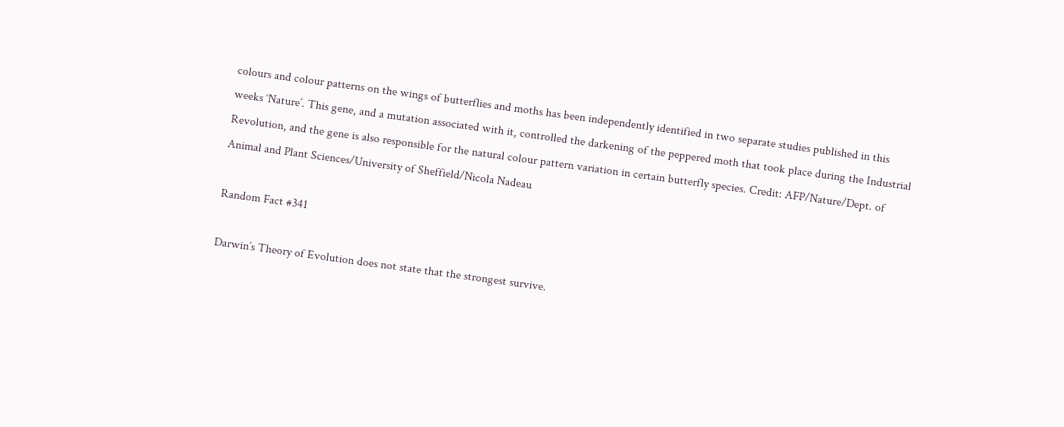colours and colour patterns on the wings of butterflies and moths has been independently identified in two separate studies published in this weeks ‘Nature’. This gene, and a mutation associated with it, controlled the darkening of the peppered moth that took place during the Industrial Revolution, and the gene is also responsible for the natural colour pattern variation in certain butterfly species. Credit: AFP/Nature/Dept. of Animal and Plant Sciences/University of Sheffield/Nicola Nadeau

Random Fact #341

Darwin’s Theory of Evolution does not state that the strongest survive.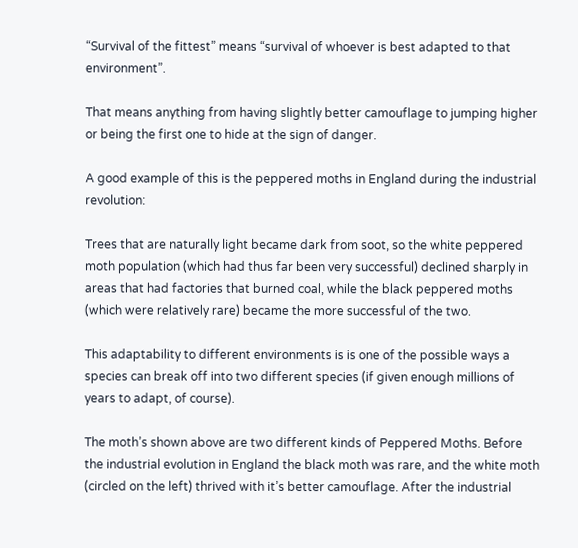“Survival of the fittest” means “survival of whoever is best adapted to that environment”.

That means anything from having slightly better camouflage to jumping higher or being the first one to hide at the sign of danger.

A good example of this is the peppered moths in England during the industrial revolution:

Trees that are naturally light became dark from soot, so the white peppered moth population (which had thus far been very successful) declined sharply in areas that had factories that burned coal, while the black peppered moths (which were relatively rare) became the more successful of the two.

This adaptability to different environments is is one of the possible ways a species can break off into two different species (if given enough millions of years to adapt, of course).

The moth’s shown above are two different kinds of Peppered Moths. Before the industrial evolution in England the black moth was rare, and the white moth (circled on the left) thrived with it’s better camouflage. After the industrial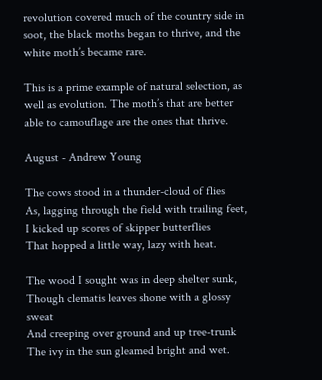revolution covered much of the country side in soot, the black moths began to thrive, and the white moth’s became rare.

This is a prime example of natural selection, as well as evolution. The moth’s that are better able to camouflage are the ones that thrive.

August - Andrew Young

The cows stood in a thunder-cloud of flies
As, lagging through the field with trailing feet,
I kicked up scores of skipper butterflies
That hopped a little way, lazy with heat.

The wood I sought was in deep shelter sunk,
Though clematis leaves shone with a glossy sweat
And creeping over ground and up tree-trunk
The ivy in the sun gleamed bright and wet.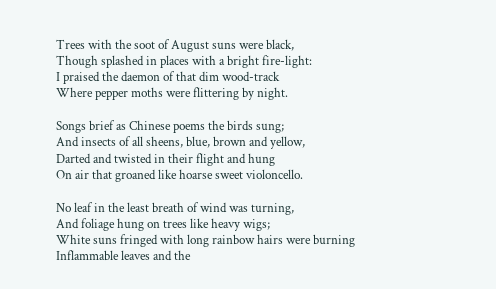Trees with the soot of August suns were black,
Though splashed in places with a bright fire-light:
I praised the daemon of that dim wood-track
Where pepper moths were flittering by night.

Songs brief as Chinese poems the birds sung;
And insects of all sheens, blue, brown and yellow,
Darted and twisted in their flight and hung
On air that groaned like hoarse sweet violoncello.

No leaf in the least breath of wind was turning,
And foliage hung on trees like heavy wigs;
White suns fringed with long rainbow hairs were burning
Inflammable leaves and the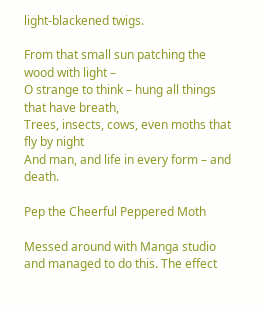light-blackened twigs.

From that small sun patching the wood with light –
O strange to think – hung all things that have breath,
Trees, insects, cows, even moths that fly by night
And man, and life in every form – and death.

Pep the Cheerful Peppered Moth

Messed around with Manga studio and managed to do this. The effect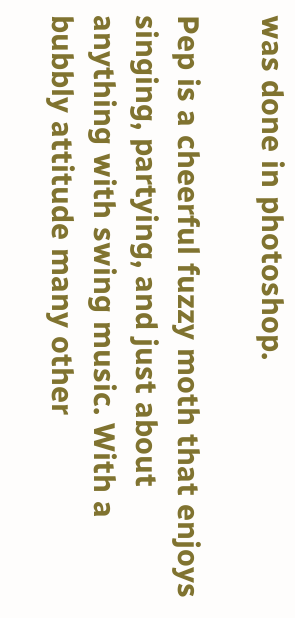was done in photoshop.

Pep is a cheerful fuzzy moth that enjoys singing, partying, and just about anything with swing music. With a bubbly attitude many other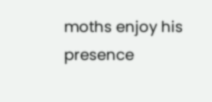moths enjoy his presence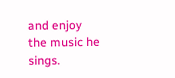and enjoy the music he sings.